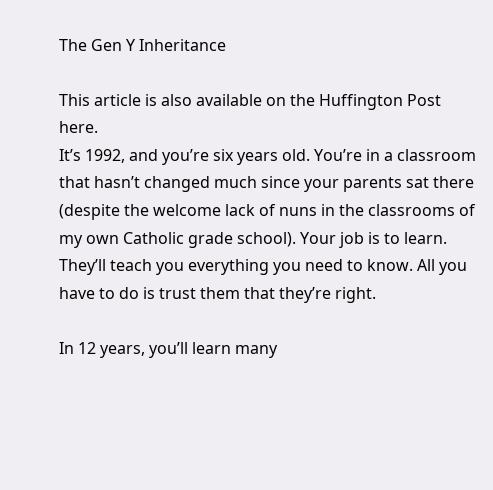The Gen Y Inheritance

This article is also available on the Huffington Post here.
It’s 1992, and you’re six years old. You’re in a classroom that hasn’t changed much since your parents sat there (despite the welcome lack of nuns in the classrooms of my own Catholic grade school). Your job is to learn. They’ll teach you everything you need to know. All you have to do is trust them that they’re right.

In 12 years, you’ll learn many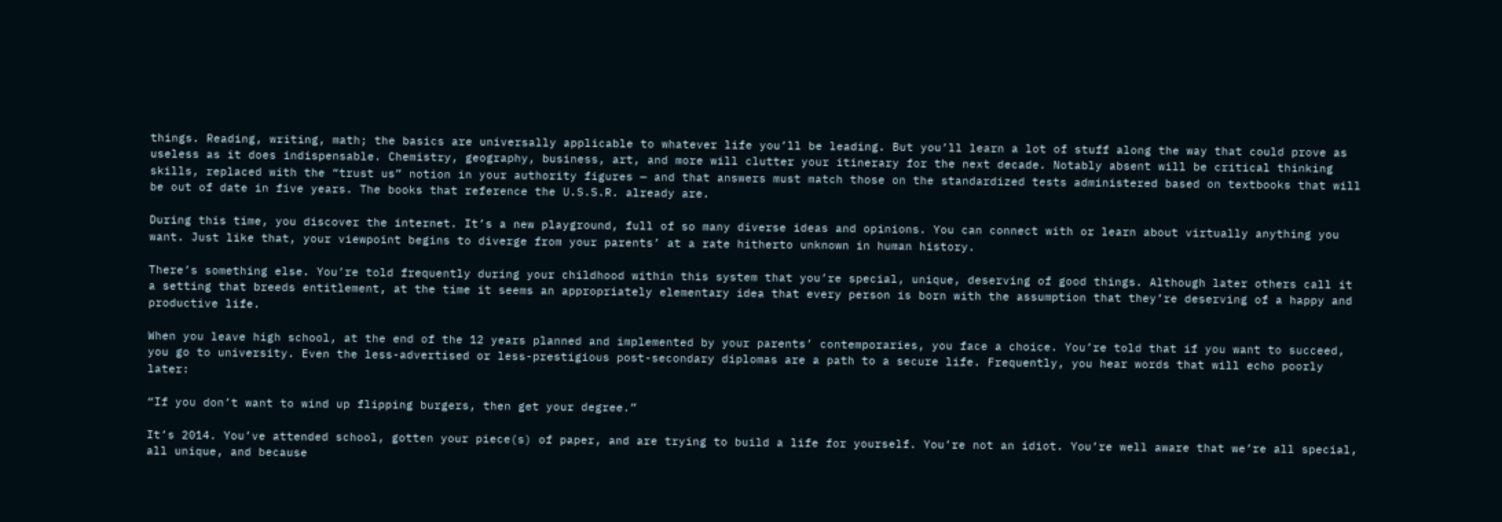things. Reading, writing, math; the basics are universally applicable to whatever life you’ll be leading. But you’ll learn a lot of stuff along the way that could prove as useless as it does indispensable. Chemistry, geography, business, art, and more will clutter your itinerary for the next decade. Notably absent will be critical thinking skills, replaced with the “trust us” notion in your authority figures — and that answers must match those on the standardized tests administered based on textbooks that will be out of date in five years. The books that reference the U.S.S.R. already are.

During this time, you discover the internet. It’s a new playground, full of so many diverse ideas and opinions. You can connect with or learn about virtually anything you want. Just like that, your viewpoint begins to diverge from your parents’ at a rate hitherto unknown in human history.

There’s something else. You’re told frequently during your childhood within this system that you’re special, unique, deserving of good things. Although later others call it a setting that breeds entitlement, at the time it seems an appropriately elementary idea that every person is born with the assumption that they’re deserving of a happy and productive life.

When you leave high school, at the end of the 12 years planned and implemented by your parents’ contemporaries, you face a choice. You’re told that if you want to succeed, you go to university. Even the less-advertised or less-prestigious post-secondary diplomas are a path to a secure life. Frequently, you hear words that will echo poorly later:

“If you don’t want to wind up flipping burgers, then get your degree.”

It’s 2014. You’ve attended school, gotten your piece(s) of paper, and are trying to build a life for yourself. You’re not an idiot. You’re well aware that we’re all special, all unique, and because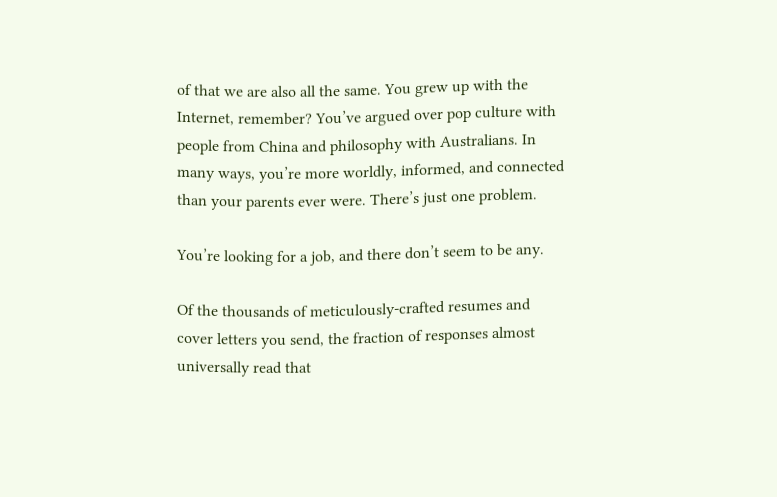of that we are also all the same. You grew up with the Internet, remember? You’ve argued over pop culture with people from China and philosophy with Australians. In many ways, you’re more worldly, informed, and connected than your parents ever were. There’s just one problem.

You’re looking for a job, and there don’t seem to be any.

Of the thousands of meticulously-crafted resumes and cover letters you send, the fraction of responses almost universally read that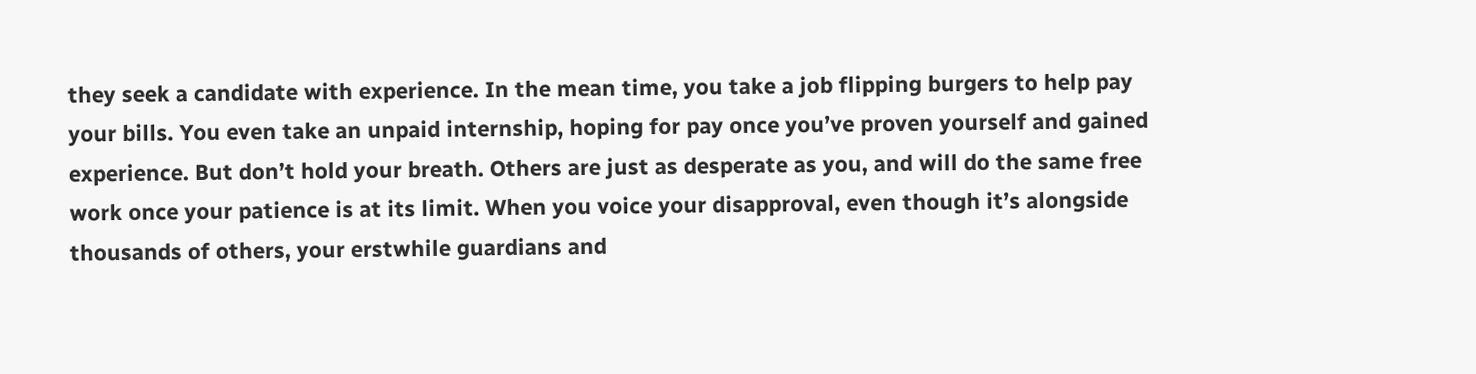they seek a candidate with experience. In the mean time, you take a job flipping burgers to help pay your bills. You even take an unpaid internship, hoping for pay once you’ve proven yourself and gained experience. But don’t hold your breath. Others are just as desperate as you, and will do the same free work once your patience is at its limit. When you voice your disapproval, even though it’s alongside thousands of others, your erstwhile guardians and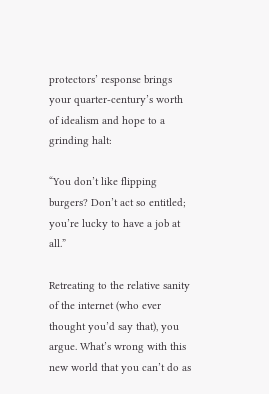protectors’ response brings your quarter-century’s worth of idealism and hope to a grinding halt:

“You don’t like flipping burgers? Don’t act so entitled; you’re lucky to have a job at all.”

Retreating to the relative sanity of the internet (who ever thought you’d say that), you argue. What’s wrong with this new world that you can’t do as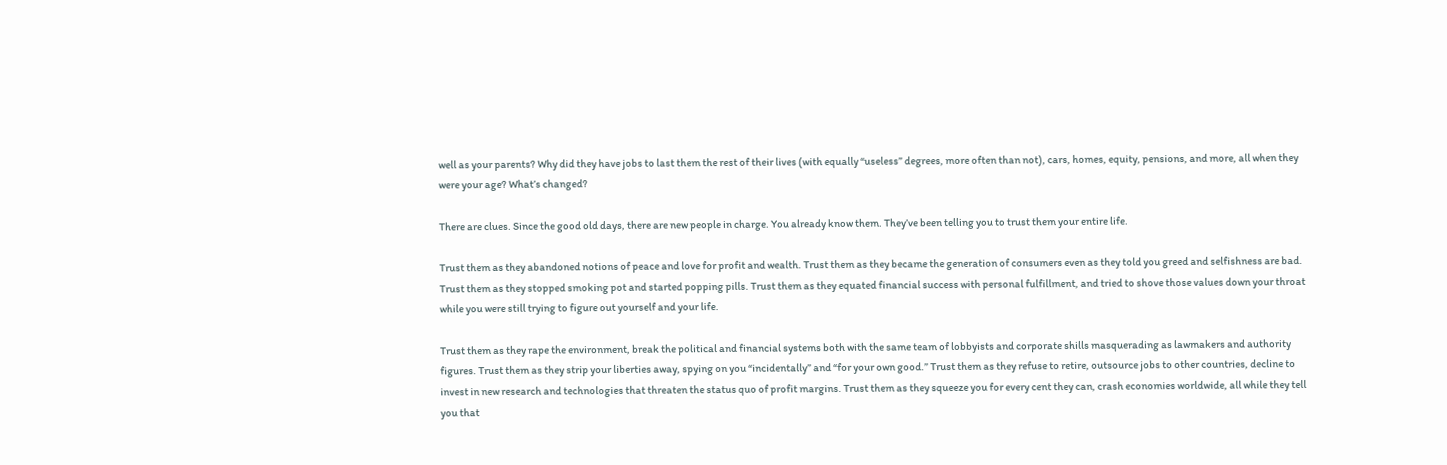well as your parents? Why did they have jobs to last them the rest of their lives (with equally “useless” degrees, more often than not), cars, homes, equity, pensions, and more, all when they were your age? What’s changed?

There are clues. Since the good old days, there are new people in charge. You already know them. They’ve been telling you to trust them your entire life.

Trust them as they abandoned notions of peace and love for profit and wealth. Trust them as they became the generation of consumers even as they told you greed and selfishness are bad. Trust them as they stopped smoking pot and started popping pills. Trust them as they equated financial success with personal fulfillment, and tried to shove those values down your throat while you were still trying to figure out yourself and your life.

Trust them as they rape the environment, break the political and financial systems both with the same team of lobbyists and corporate shills masquerading as lawmakers and authority figures. Trust them as they strip your liberties away, spying on you “incidentally” and “for your own good.” Trust them as they refuse to retire, outsource jobs to other countries, decline to invest in new research and technologies that threaten the status quo of profit margins. Trust them as they squeeze you for every cent they can, crash economies worldwide, all while they tell you that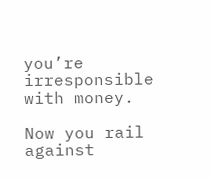you’re irresponsible with money.

Now you rail against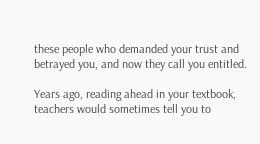these people who demanded your trust and betrayed you, and now they call you entitled.

Years ago, reading ahead in your textbook, teachers would sometimes tell you to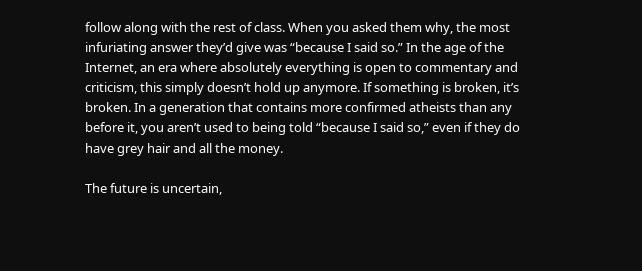follow along with the rest of class. When you asked them why, the most infuriating answer they’d give was “because I said so.” In the age of the Internet, an era where absolutely everything is open to commentary and criticism, this simply doesn’t hold up anymore. If something is broken, it’s broken. In a generation that contains more confirmed atheists than any before it, you aren’t used to being told “because I said so,” even if they do have grey hair and all the money.

The future is uncertain,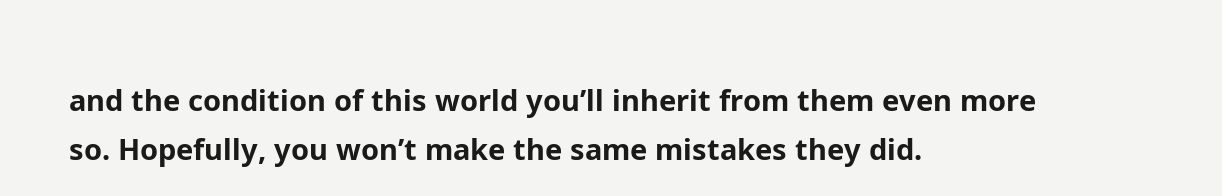and the condition of this world you’ll inherit from them even more so. Hopefully, you won’t make the same mistakes they did.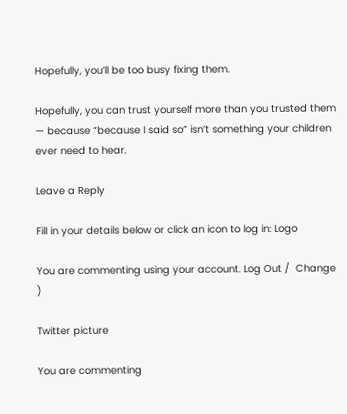Hopefully, you’ll be too busy fixing them.

Hopefully, you can trust yourself more than you trusted them — because “because I said so” isn’t something your children ever need to hear.

Leave a Reply

Fill in your details below or click an icon to log in: Logo

You are commenting using your account. Log Out /  Change )

Twitter picture

You are commenting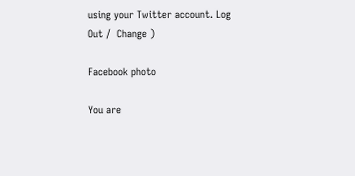using your Twitter account. Log Out /  Change )

Facebook photo

You are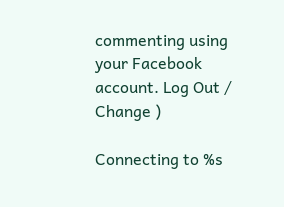commenting using your Facebook account. Log Out /  Change )

Connecting to %s